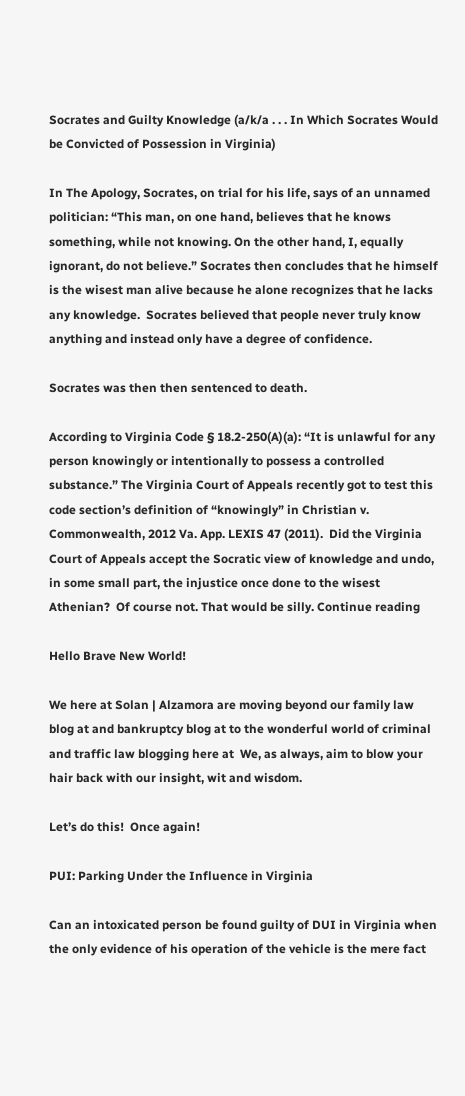Socrates and Guilty Knowledge (a/k/a . . . In Which Socrates Would be Convicted of Possession in Virginia)

In The Apology, Socrates, on trial for his life, says of an unnamed politician: “This man, on one hand, believes that he knows something, while not knowing. On the other hand, I, equally ignorant, do not believe.” Socrates then concludes that he himself is the wisest man alive because he alone recognizes that he lacks any knowledge.  Socrates believed that people never truly know anything and instead only have a degree of confidence.

Socrates was then then sentenced to death.

According to Virginia Code § 18.2-250(A)(a): “It is unlawful for any person knowingly or intentionally to possess a controlled substance.” The Virginia Court of Appeals recently got to test this code section’s definition of “knowingly” in Christian v. Commonwealth, 2012 Va. App. LEXIS 47 (2011).  Did the Virginia Court of Appeals accept the Socratic view of knowledge and undo, in some small part, the injustice once done to the wisest Athenian?  Of course not. That would be silly. Continue reading

Hello Brave New World!

We here at Solan | Alzamora are moving beyond our family law blog at and bankruptcy blog at to the wonderful world of criminal and traffic law blogging here at  We, as always, aim to blow your hair back with our insight, wit and wisdom.

Let’s do this!  Once again!

PUI: Parking Under the Influence in Virginia

Can an intoxicated person be found guilty of DUI in Virginia when the only evidence of his operation of the vehicle is the mere fact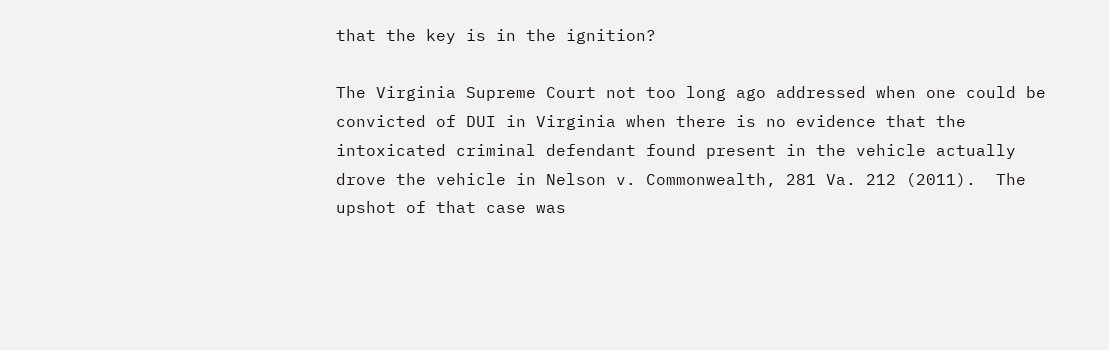that the key is in the ignition?

The Virginia Supreme Court not too long ago addressed when one could be convicted of DUI in Virginia when there is no evidence that the intoxicated criminal defendant found present in the vehicle actually drove the vehicle in Nelson v. Commonwealth, 281 Va. 212 (2011).  The upshot of that case was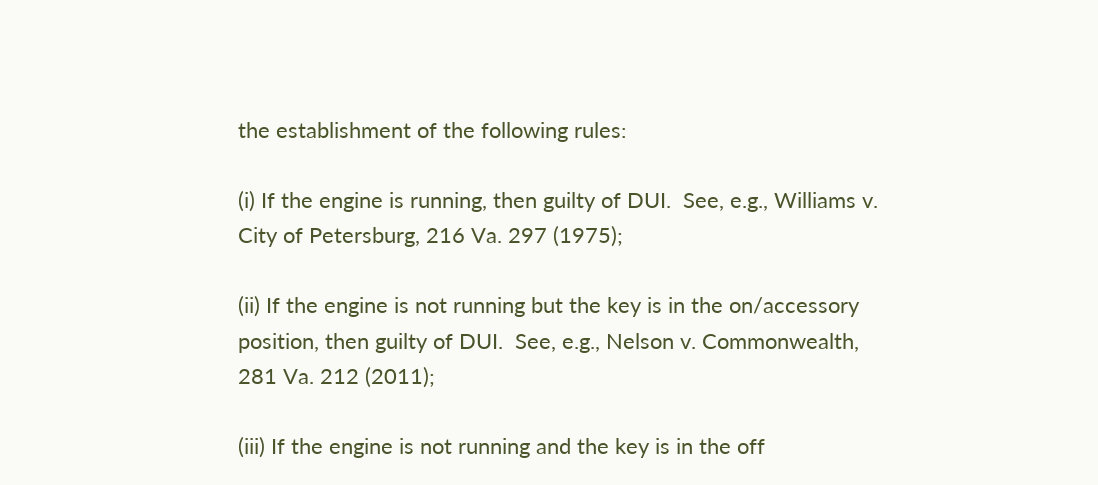the establishment of the following rules:

(i) If the engine is running, then guilty of DUI.  See, e.g., Williams v. City of Petersburg, 216 Va. 297 (1975);

(ii) If the engine is not running but the key is in the on/accessory position, then guilty of DUI.  See, e.g., Nelson v. Commonwealth, 281 Va. 212 (2011);

(iii) If the engine is not running and the key is in the off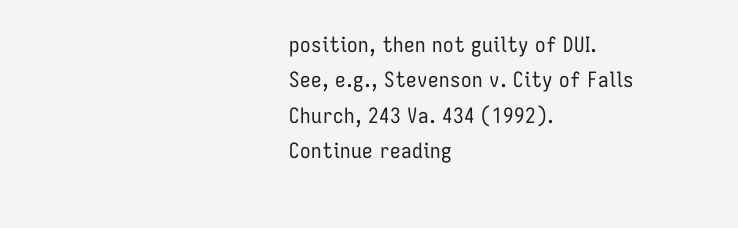position, then not guilty of DUI. See, e.g., Stevenson v. City of Falls Church, 243 Va. 434 (1992). Continue reading